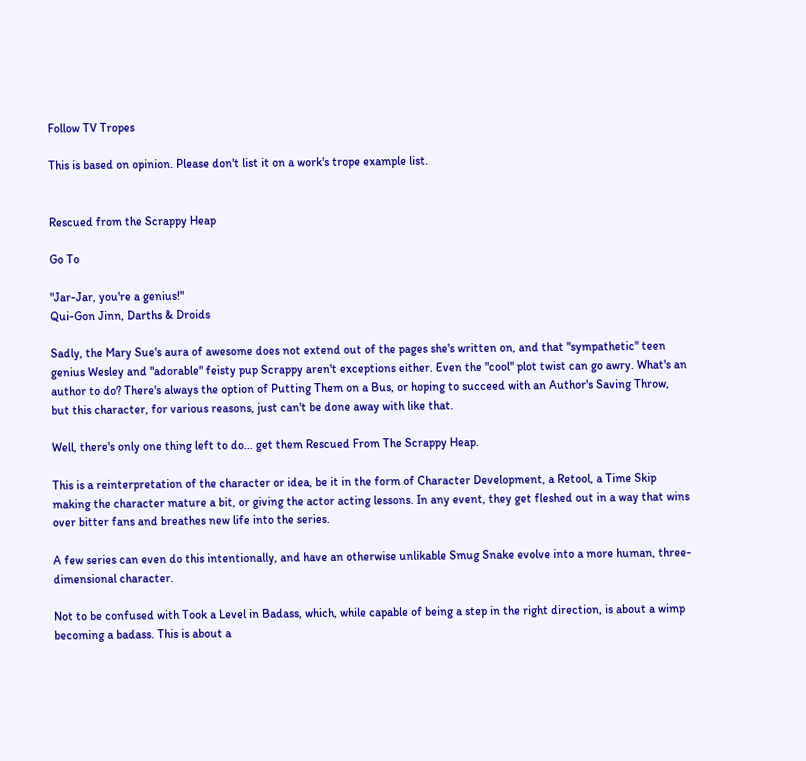Follow TV Tropes

This is based on opinion. Please don't list it on a work's trope example list.


Rescued from the Scrappy Heap

Go To

"Jar-Jar, you're a genius!"
Qui-Gon Jinn, Darths & Droids

Sadly, the Mary Sue's aura of awesome does not extend out of the pages she's written on, and that "sympathetic" teen genius Wesley and "adorable" feisty pup Scrappy aren't exceptions either. Even the "cool" plot twist can go awry. What's an author to do? There's always the option of Putting Them on a Bus, or hoping to succeed with an Author's Saving Throw, but this character, for various reasons, just can't be done away with like that.

Well, there's only one thing left to do... get them Rescued From The Scrappy Heap.

This is a reinterpretation of the character or idea, be it in the form of Character Development, a Retool, a Time Skip making the character mature a bit, or giving the actor acting lessons. In any event, they get fleshed out in a way that wins over bitter fans and breathes new life into the series.

A few series can even do this intentionally, and have an otherwise unlikable Smug Snake evolve into a more human, three-dimensional character.

Not to be confused with Took a Level in Badass, which, while capable of being a step in the right direction, is about a wimp becoming a badass. This is about a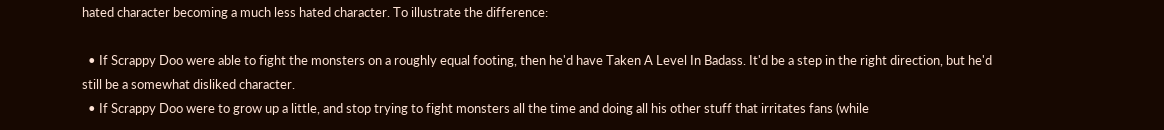hated character becoming a much less hated character. To illustrate the difference:

  • If Scrappy Doo were able to fight the monsters on a roughly equal footing, then he'd have Taken A Level In Badass. It'd be a step in the right direction, but he'd still be a somewhat disliked character.
  • If Scrappy Doo were to grow up a little, and stop trying to fight monsters all the time and doing all his other stuff that irritates fans (while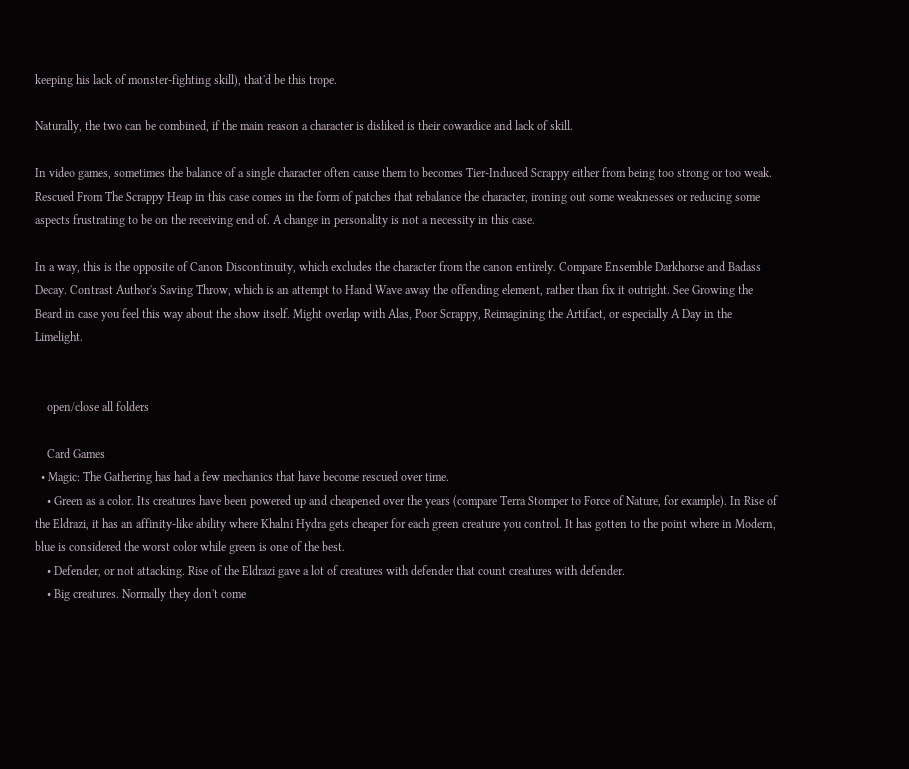keeping his lack of monster-fighting skill), that'd be this trope.

Naturally, the two can be combined, if the main reason a character is disliked is their cowardice and lack of skill.

In video games, sometimes the balance of a single character often cause them to becomes Tier-Induced Scrappy either from being too strong or too weak. Rescued From The Scrappy Heap in this case comes in the form of patches that rebalance the character, ironing out some weaknesses or reducing some aspects frustrating to be on the receiving end of. A change in personality is not a necessity in this case.

In a way, this is the opposite of Canon Discontinuity, which excludes the character from the canon entirely. Compare Ensemble Darkhorse and Badass Decay. Contrast Author's Saving Throw, which is an attempt to Hand Wave away the offending element, rather than fix it outright. See Growing the Beard in case you feel this way about the show itself. Might overlap with Alas, Poor Scrappy, Reimagining the Artifact, or especially A Day in the Limelight.


    open/close all folders

    Card Games
  • Magic: The Gathering has had a few mechanics that have become rescued over time.
    • Green as a color. Its creatures have been powered up and cheapened over the years (compare Terra Stomper to Force of Nature, for example). In Rise of the Eldrazi, it has an affinity-like ability where Khalni Hydra gets cheaper for each green creature you control. It has gotten to the point where in Modern, blue is considered the worst color while green is one of the best.
    • Defender, or not attacking. Rise of the Eldrazi gave a lot of creatures with defender that count creatures with defender.
    • Big creatures. Normally they don't come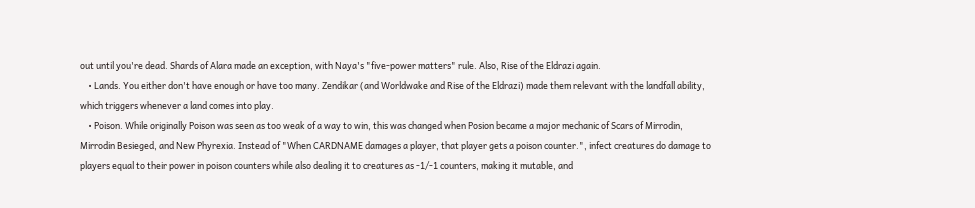out until you're dead. Shards of Alara made an exception, with Naya's "five-power matters" rule. Also, Rise of the Eldrazi again.
    • Lands. You either don't have enough or have too many. Zendikar (and Worldwake and Rise of the Eldrazi) made them relevant with the landfall ability, which triggers whenever a land comes into play.
    • Poison. While originally Poison was seen as too weak of a way to win, this was changed when Posion became a major mechanic of Scars of Mirrodin, Mirrodin Besieged, and New Phyrexia. Instead of "When CARDNAME damages a player, that player gets a poison counter.", infect creatures do damage to players equal to their power in poison counters while also dealing it to creatures as -1/-1 counters, making it mutable, and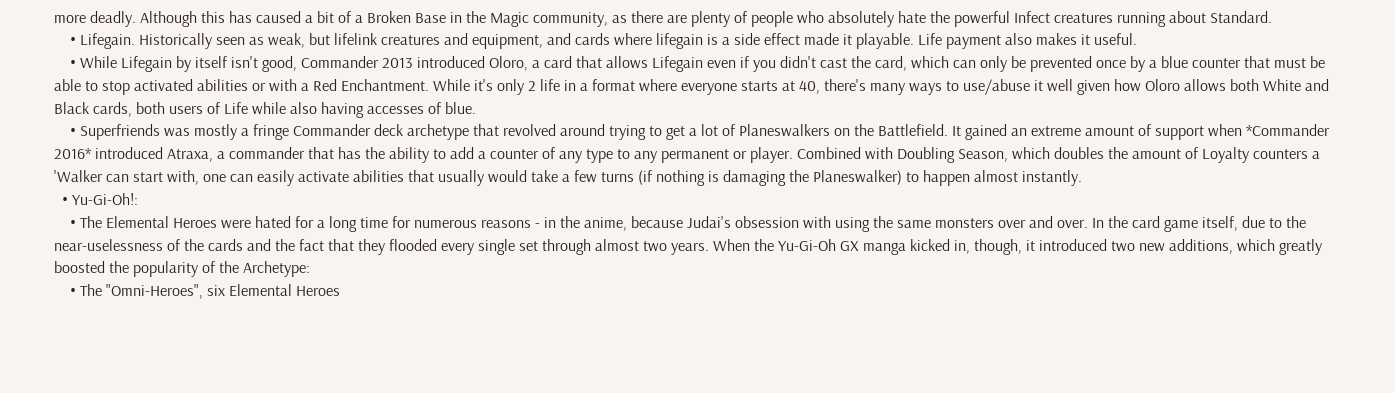more deadly. Although this has caused a bit of a Broken Base in the Magic community, as there are plenty of people who absolutely hate the powerful Infect creatures running about Standard.
    • Lifegain. Historically seen as weak, but lifelink creatures and equipment, and cards where lifegain is a side effect made it playable. Life payment also makes it useful.
    • While Lifegain by itself isn't good, Commander 2013 introduced Oloro, a card that allows Lifegain even if you didn't cast the card, which can only be prevented once by a blue counter that must be able to stop activated abilities or with a Red Enchantment. While it's only 2 life in a format where everyone starts at 40, there's many ways to use/abuse it well given how Oloro allows both White and Black cards, both users of Life while also having accesses of blue.
    • Superfriends was mostly a fringe Commander deck archetype that revolved around trying to get a lot of Planeswalkers on the Battlefield. It gained an extreme amount of support when *Commander 2016* introduced Atraxa, a commander that has the ability to add a counter of any type to any permanent or player. Combined with Doubling Season, which doubles the amount of Loyalty counters a 'Walker can start with, one can easily activate abilities that usually would take a few turns (if nothing is damaging the Planeswalker) to happen almost instantly.
  • Yu-Gi-Oh!:
    • The Elemental Heroes were hated for a long time for numerous reasons - in the anime, because Judai's obsession with using the same monsters over and over. In the card game itself, due to the near-uselessness of the cards and the fact that they flooded every single set through almost two years. When the Yu-Gi-Oh GX manga kicked in, though, it introduced two new additions, which greatly boosted the popularity of the Archetype:
    • The "Omni-Heroes", six Elemental Heroes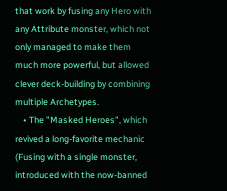that work by fusing any Hero with any Attribute monster, which not only managed to make them much more powerful, but allowed clever deck-building by combining multiple Archetypes.
    • The "Masked Heroes", which revived a long-favorite mechanic (Fusing with a single monster, introduced with the now-banned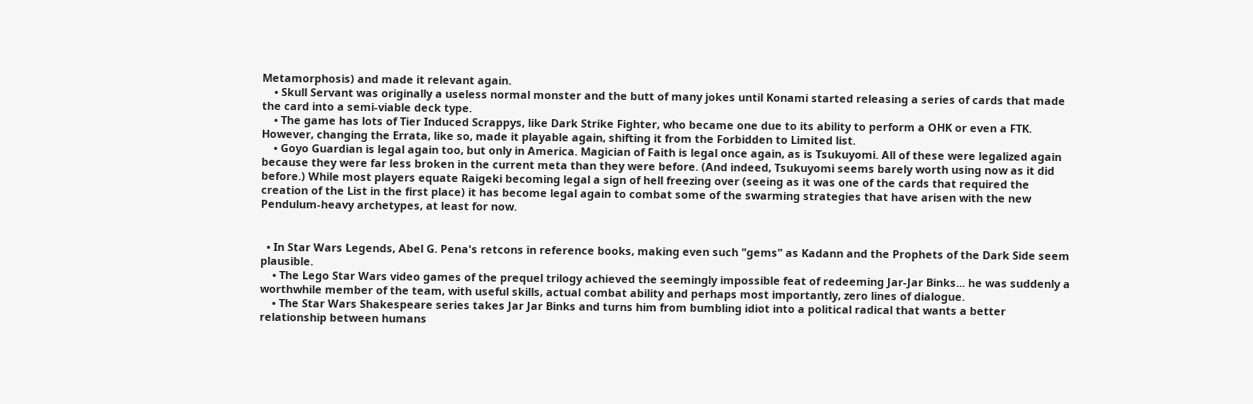Metamorphosis) and made it relevant again.
    • Skull Servant was originally a useless normal monster and the butt of many jokes until Konami started releasing a series of cards that made the card into a semi-viable deck type.
    • The game has lots of Tier Induced Scrappys, like Dark Strike Fighter, who became one due to its ability to perform a OHK or even a FTK. However, changing the Errata, like so, made it playable again, shifting it from the Forbidden to Limited list.
    • Goyo Guardian is legal again too, but only in America. Magician of Faith is legal once again, as is Tsukuyomi. All of these were legalized again because they were far less broken in the current meta than they were before. (And indeed, Tsukuyomi seems barely worth using now as it did before.) While most players equate Raigeki becoming legal a sign of hell freezing over (seeing as it was one of the cards that required the creation of the List in the first place) it has become legal again to combat some of the swarming strategies that have arisen with the new Pendulum-heavy archetypes, at least for now.


  • In Star Wars Legends, Abel G. Pena's retcons in reference books, making even such "gems" as Kadann and the Prophets of the Dark Side seem plausible.
    • The Lego Star Wars video games of the prequel trilogy achieved the seemingly impossible feat of redeeming Jar-Jar Binks... he was suddenly a worthwhile member of the team, with useful skills, actual combat ability and perhaps most importantly, zero lines of dialogue.
    • The Star Wars Shakespeare series takes Jar Jar Binks and turns him from bumbling idiot into a political radical that wants a better relationship between humans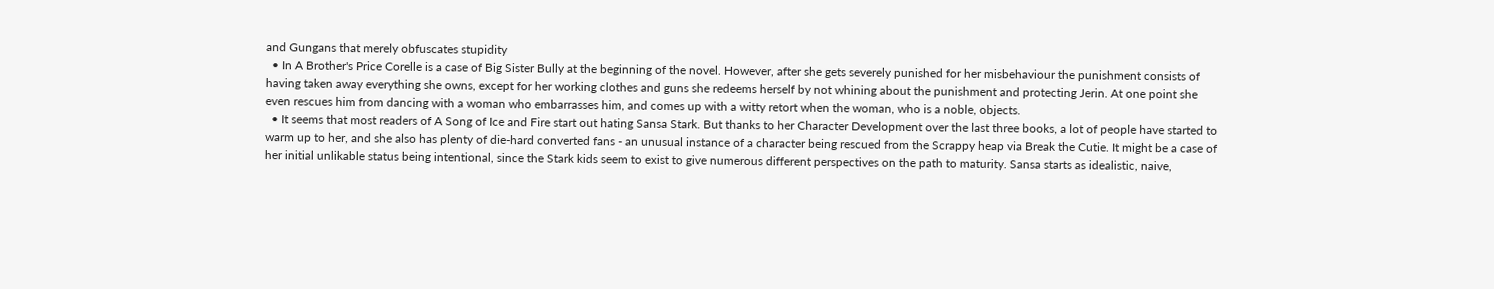and Gungans that merely obfuscates stupidity
  • In A Brother's Price Corelle is a case of Big Sister Bully at the beginning of the novel. However, after she gets severely punished for her misbehaviour the punishment consists of having taken away everything she owns, except for her working clothes and guns she redeems herself by not whining about the punishment and protecting Jerin. At one point she even rescues him from dancing with a woman who embarrasses him, and comes up with a witty retort when the woman, who is a noble, objects.
  • It seems that most readers of A Song of Ice and Fire start out hating Sansa Stark. But thanks to her Character Development over the last three books, a lot of people have started to warm up to her, and she also has plenty of die-hard converted fans - an unusual instance of a character being rescued from the Scrappy heap via Break the Cutie. It might be a case of her initial unlikable status being intentional, since the Stark kids seem to exist to give numerous different perspectives on the path to maturity. Sansa starts as idealistic, naive,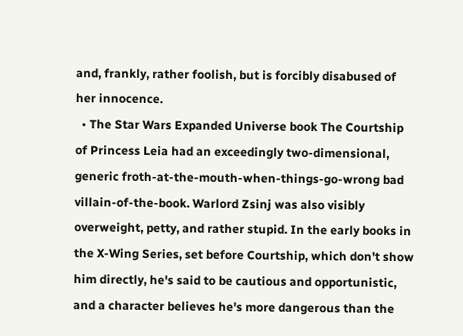and, frankly, rather foolish, but is forcibly disabused of her innocence.
  • The Star Wars Expanded Universe book The Courtship of Princess Leia had an exceedingly two-dimensional, generic froth-at-the-mouth-when-things-go-wrong bad villain-of-the-book. Warlord Zsinj was also visibly overweight, petty, and rather stupid. In the early books in the X-Wing Series, set before Courtship, which don't show him directly, he's said to be cautious and opportunistic, and a character believes he's more dangerous than the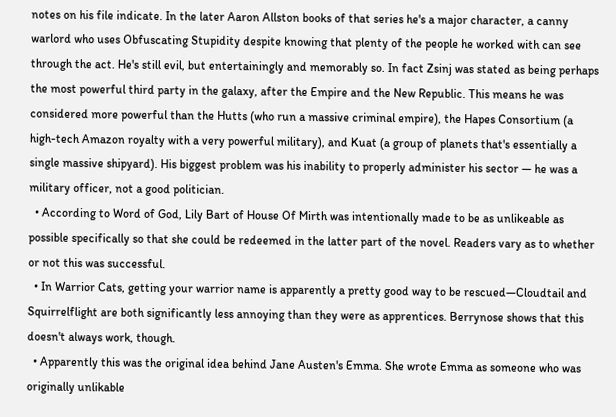notes on his file indicate. In the later Aaron Allston books of that series he's a major character, a canny warlord who uses Obfuscating Stupidity despite knowing that plenty of the people he worked with can see through the act. He's still evil, but entertainingly and memorably so. In fact Zsinj was stated as being perhaps the most powerful third party in the galaxy, after the Empire and the New Republic. This means he was considered more powerful than the Hutts (who run a massive criminal empire), the Hapes Consortium (a high-tech Amazon royalty with a very powerful military), and Kuat (a group of planets that's essentially a single massive shipyard). His biggest problem was his inability to properly administer his sector — he was a military officer, not a good politician.
  • According to Word of God, Lily Bart of House Of Mirth was intentionally made to be as unlikeable as possible specifically so that she could be redeemed in the latter part of the novel. Readers vary as to whether or not this was successful.
  • In Warrior Cats, getting your warrior name is apparently a pretty good way to be rescued—Cloudtail and Squirrelflight are both significantly less annoying than they were as apprentices. Berrynose shows that this doesn't always work, though.
  • Apparently this was the original idea behind Jane Austen's Emma. She wrote Emma as someone who was originally unlikable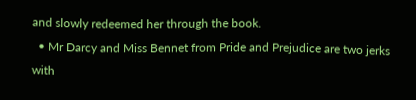and slowly redeemed her through the book.
  • Mr Darcy and Miss Bennet from Pride and Prejudice are two jerks with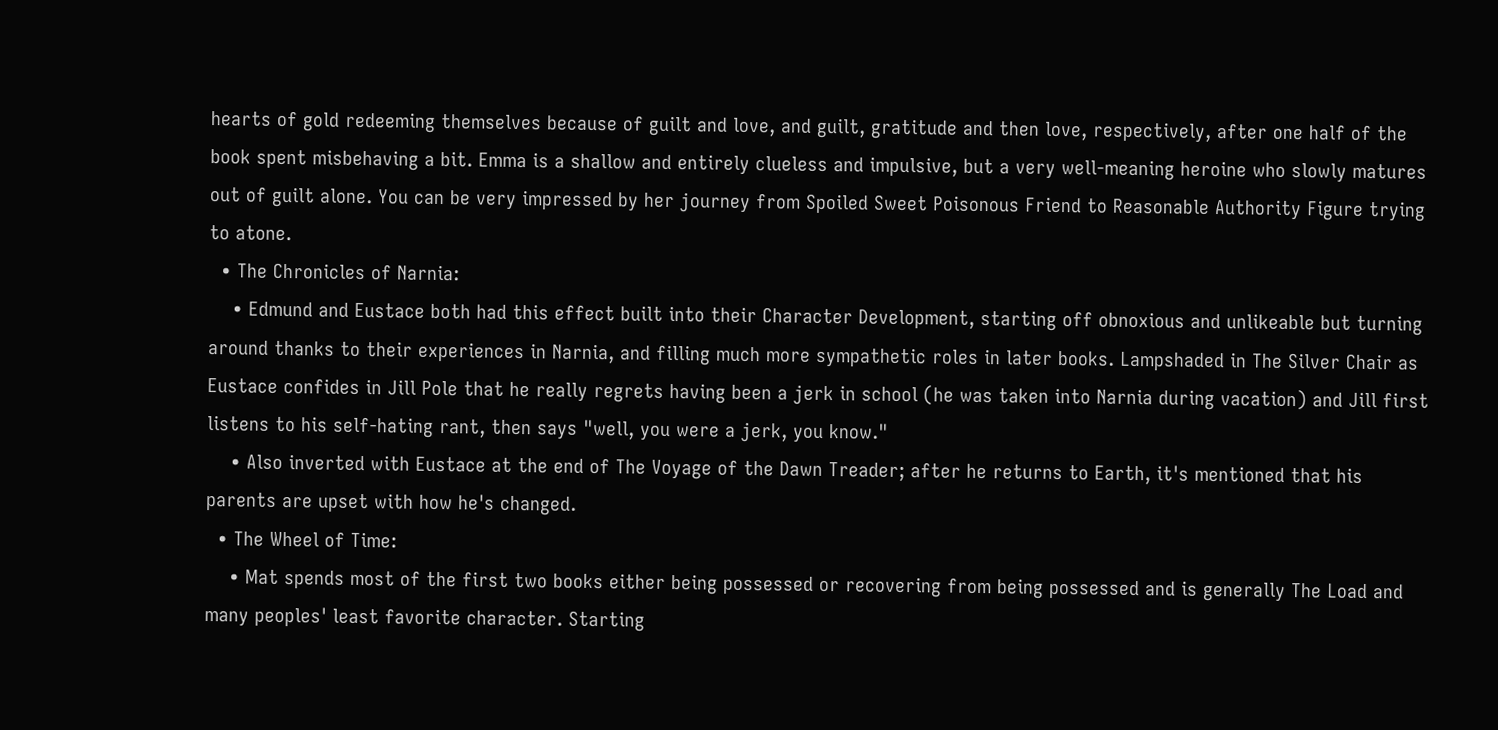hearts of gold redeeming themselves because of guilt and love, and guilt, gratitude and then love, respectively, after one half of the book spent misbehaving a bit. Emma is a shallow and entirely clueless and impulsive, but a very well-meaning heroine who slowly matures out of guilt alone. You can be very impressed by her journey from Spoiled Sweet Poisonous Friend to Reasonable Authority Figure trying to atone.
  • The Chronicles of Narnia:
    • Edmund and Eustace both had this effect built into their Character Development, starting off obnoxious and unlikeable but turning around thanks to their experiences in Narnia, and filling much more sympathetic roles in later books. Lampshaded in The Silver Chair as Eustace confides in Jill Pole that he really regrets having been a jerk in school (he was taken into Narnia during vacation) and Jill first listens to his self-hating rant, then says "well, you were a jerk, you know."
    • Also inverted with Eustace at the end of The Voyage of the Dawn Treader; after he returns to Earth, it's mentioned that his parents are upset with how he's changed.
  • The Wheel of Time:
    • Mat spends most of the first two books either being possessed or recovering from being possessed and is generally The Load and many peoples' least favorite character. Starting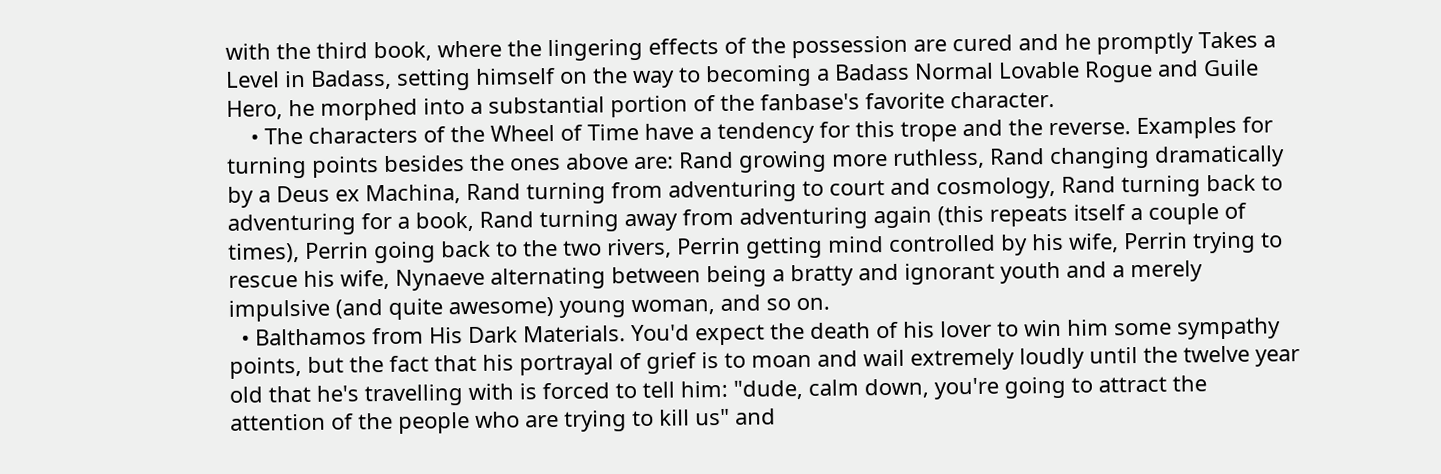with the third book, where the lingering effects of the possession are cured and he promptly Takes a Level in Badass, setting himself on the way to becoming a Badass Normal Lovable Rogue and Guile Hero, he morphed into a substantial portion of the fanbase's favorite character.
    • The characters of the Wheel of Time have a tendency for this trope and the reverse. Examples for turning points besides the ones above are: Rand growing more ruthless, Rand changing dramatically by a Deus ex Machina, Rand turning from adventuring to court and cosmology, Rand turning back to adventuring for a book, Rand turning away from adventuring again (this repeats itself a couple of times), Perrin going back to the two rivers, Perrin getting mind controlled by his wife, Perrin trying to rescue his wife, Nynaeve alternating between being a bratty and ignorant youth and a merely impulsive (and quite awesome) young woman, and so on.
  • Balthamos from His Dark Materials. You'd expect the death of his lover to win him some sympathy points, but the fact that his portrayal of grief is to moan and wail extremely loudly until the twelve year old that he's travelling with is forced to tell him: "dude, calm down, you're going to attract the attention of the people who are trying to kill us" and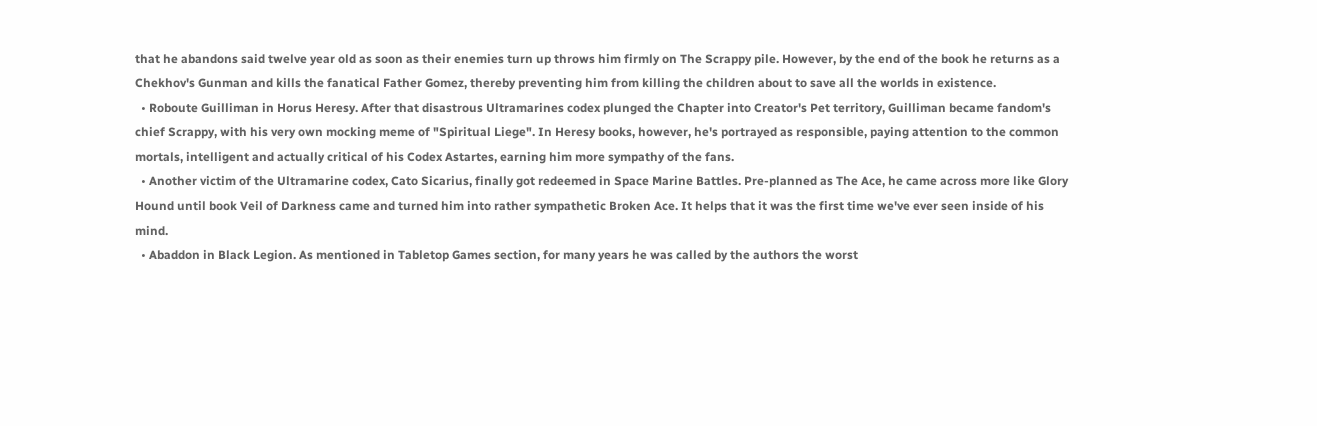that he abandons said twelve year old as soon as their enemies turn up throws him firmly on The Scrappy pile. However, by the end of the book he returns as a Chekhov's Gunman and kills the fanatical Father Gomez, thereby preventing him from killing the children about to save all the worlds in existence.
  • Roboute Guilliman in Horus Heresy. After that disastrous Ultramarines codex plunged the Chapter into Creator's Pet territory, Guilliman became fandom's chief Scrappy, with his very own mocking meme of "Spiritual Liege". In Heresy books, however, he's portrayed as responsible, paying attention to the common mortals, intelligent and actually critical of his Codex Astartes, earning him more sympathy of the fans.
  • Another victim of the Ultramarine codex, Cato Sicarius, finally got redeemed in Space Marine Battles. Pre-planned as The Ace, he came across more like Glory Hound until book Veil of Darkness came and turned him into rather sympathetic Broken Ace. It helps that it was the first time we've ever seen inside of his mind.
  • Abaddon in Black Legion. As mentioned in Tabletop Games section, for many years he was called by the authors the worst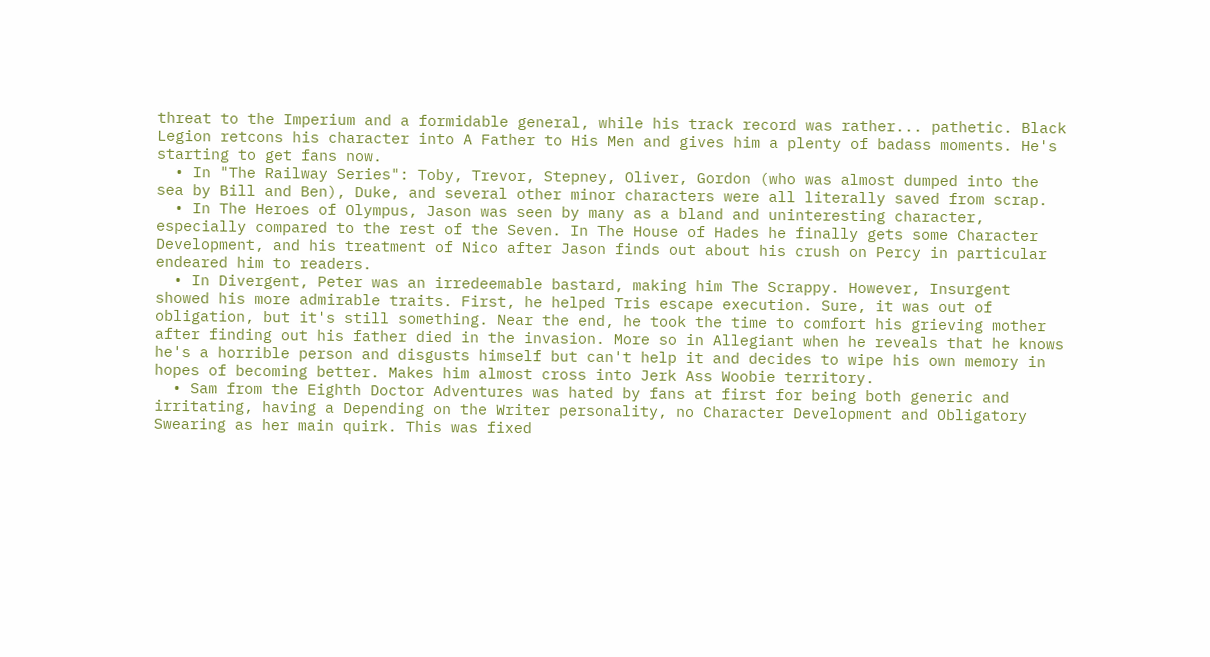threat to the Imperium and a formidable general, while his track record was rather... pathetic. Black Legion retcons his character into A Father to His Men and gives him a plenty of badass moments. He's starting to get fans now.
  • In "The Railway Series": Toby, Trevor, Stepney, Oliver, Gordon (who was almost dumped into the sea by Bill and Ben), Duke, and several other minor characters were all literally saved from scrap.
  • In The Heroes of Olympus, Jason was seen by many as a bland and uninteresting character, especially compared to the rest of the Seven. In The House of Hades he finally gets some Character Development, and his treatment of Nico after Jason finds out about his crush on Percy in particular endeared him to readers.
  • In Divergent, Peter was an irredeemable bastard, making him The Scrappy. However, Insurgent showed his more admirable traits. First, he helped Tris escape execution. Sure, it was out of obligation, but it's still something. Near the end, he took the time to comfort his grieving mother after finding out his father died in the invasion. More so in Allegiant when he reveals that he knows he's a horrible person and disgusts himself but can't help it and decides to wipe his own memory in hopes of becoming better. Makes him almost cross into Jerk Ass Woobie territory.
  • Sam from the Eighth Doctor Adventures was hated by fans at first for being both generic and irritating, having a Depending on the Writer personality, no Character Development and Obligatory Swearing as her main quirk. This was fixed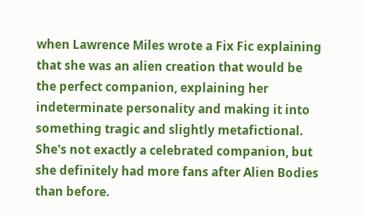when Lawrence Miles wrote a Fix Fic explaining that she was an alien creation that would be the perfect companion, explaining her indeterminate personality and making it into something tragic and slightly metafictional. She's not exactly a celebrated companion, but she definitely had more fans after Alien Bodies than before.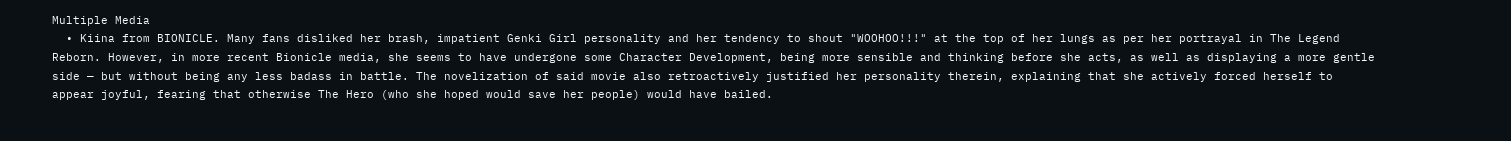Multiple Media
  • Kiina from BIONICLE. Many fans disliked her brash, impatient Genki Girl personality and her tendency to shout "WOOHOO!!!" at the top of her lungs as per her portrayal in The Legend Reborn. However, in more recent Bionicle media, she seems to have undergone some Character Development, being more sensible and thinking before she acts, as well as displaying a more gentle side — but without being any less badass in battle. The novelization of said movie also retroactively justified her personality therein, explaining that she actively forced herself to appear joyful, fearing that otherwise The Hero (who she hoped would save her people) would have bailed.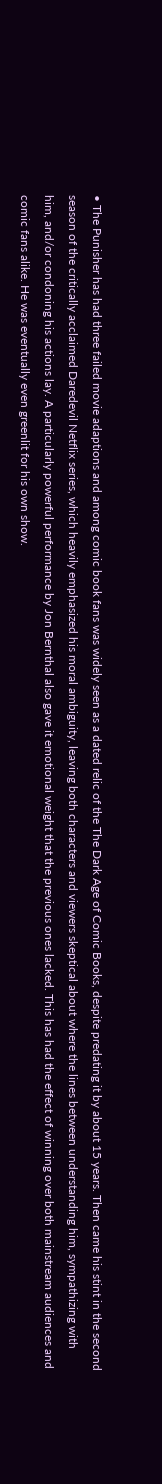• The Punisher has had three failed movie adaptions and among comic book fans was widely seen as a dated relic of the The Dark Age of Comic Books, despite predating it by about 15 years. Then came his stint in the second season of the critically acclaimed Daredevil Netflix series, which heavily emphasized his moral ambiguity, leaving both characters and viewers skeptical about where the lines between understanding him, sympathizing with him, and/or condoning his actions lay. A particularly powerful performance by Jon Bernthal also gave it emotional weight that the previous ones lacked. This has had the effect of winning over both mainstream audiences and comic fans alike. He was eventually even greenlit for his own show.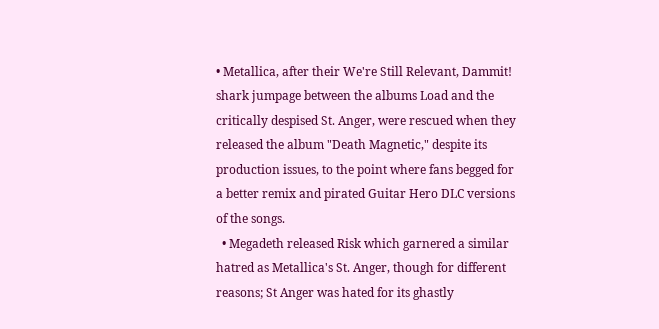• Metallica, after their We're Still Relevant, Dammit! shark jumpage between the albums Load and the critically despised St. Anger, were rescued when they released the album "Death Magnetic," despite its production issues, to the point where fans begged for a better remix and pirated Guitar Hero DLC versions of the songs.
  • Megadeth released Risk which garnered a similar hatred as Metallica's St. Anger, though for different reasons; St Anger was hated for its ghastly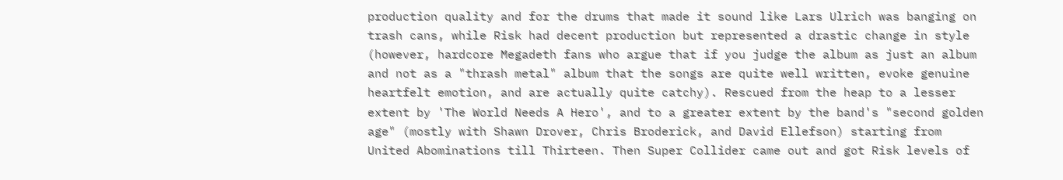production quality and for the drums that made it sound like Lars Ulrich was banging on trash cans, while Risk had decent production but represented a drastic change in style (however, hardcore Megadeth fans who argue that if you judge the album as just an album and not as a "thrash metal" album that the songs are quite well written, evoke genuine heartfelt emotion, and are actually quite catchy). Rescued from the heap to a lesser extent by 'The World Needs A Hero', and to a greater extent by the band's "second golden age" (mostly with Shawn Drover, Chris Broderick, and David Ellefson) starting from United Abominations till Thirteen. Then Super Collider came out and got Risk levels of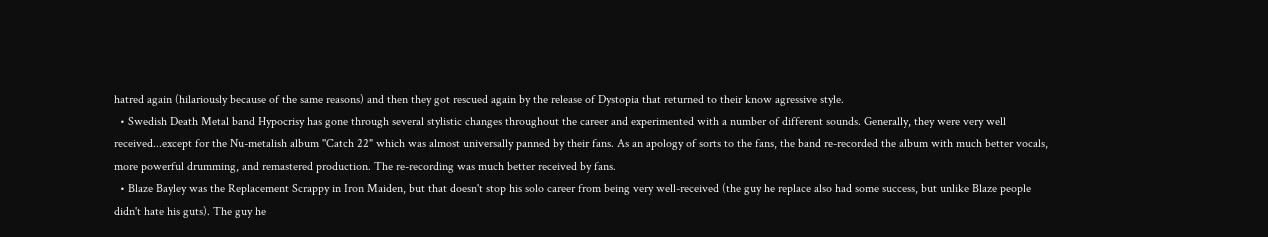hatred again (hilariously because of the same reasons) and then they got rescued again by the release of Dystopia that returned to their know agressive style.
  • Swedish Death Metal band Hypocrisy has gone through several stylistic changes throughout the career and experimented with a number of different sounds. Generally, they were very well received...except for the Nu-metalish album ''Catch 22" which was almost universally panned by their fans. As an apology of sorts to the fans, the band re-recorded the album with much better vocals, more powerful drumming, and remastered production. The re-recording was much better received by fans.
  • Blaze Bayley was the Replacement Scrappy in Iron Maiden, but that doesn't stop his solo career from being very well-received (the guy he replace also had some success, but unlike Blaze people didn't hate his guts). The guy he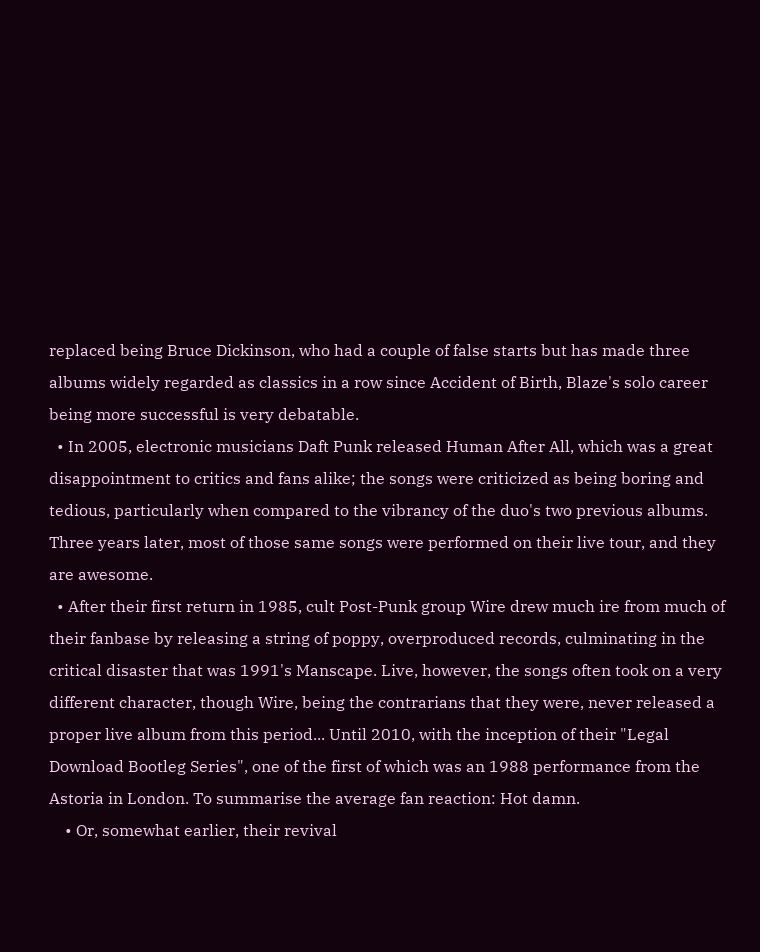replaced being Bruce Dickinson, who had a couple of false starts but has made three albums widely regarded as classics in a row since Accident of Birth, Blaze's solo career being more successful is very debatable.
  • In 2005, electronic musicians Daft Punk released Human After All, which was a great disappointment to critics and fans alike; the songs were criticized as being boring and tedious, particularly when compared to the vibrancy of the duo's two previous albums. Three years later, most of those same songs were performed on their live tour, and they are awesome.
  • After their first return in 1985, cult Post-Punk group Wire drew much ire from much of their fanbase by releasing a string of poppy, overproduced records, culminating in the critical disaster that was 1991's Manscape. Live, however, the songs often took on a very different character, though Wire, being the contrarians that they were, never released a proper live album from this period... Until 2010, with the inception of their "Legal Download Bootleg Series", one of the first of which was an 1988 performance from the Astoria in London. To summarise the average fan reaction: Hot damn.
    • Or, somewhat earlier, their revival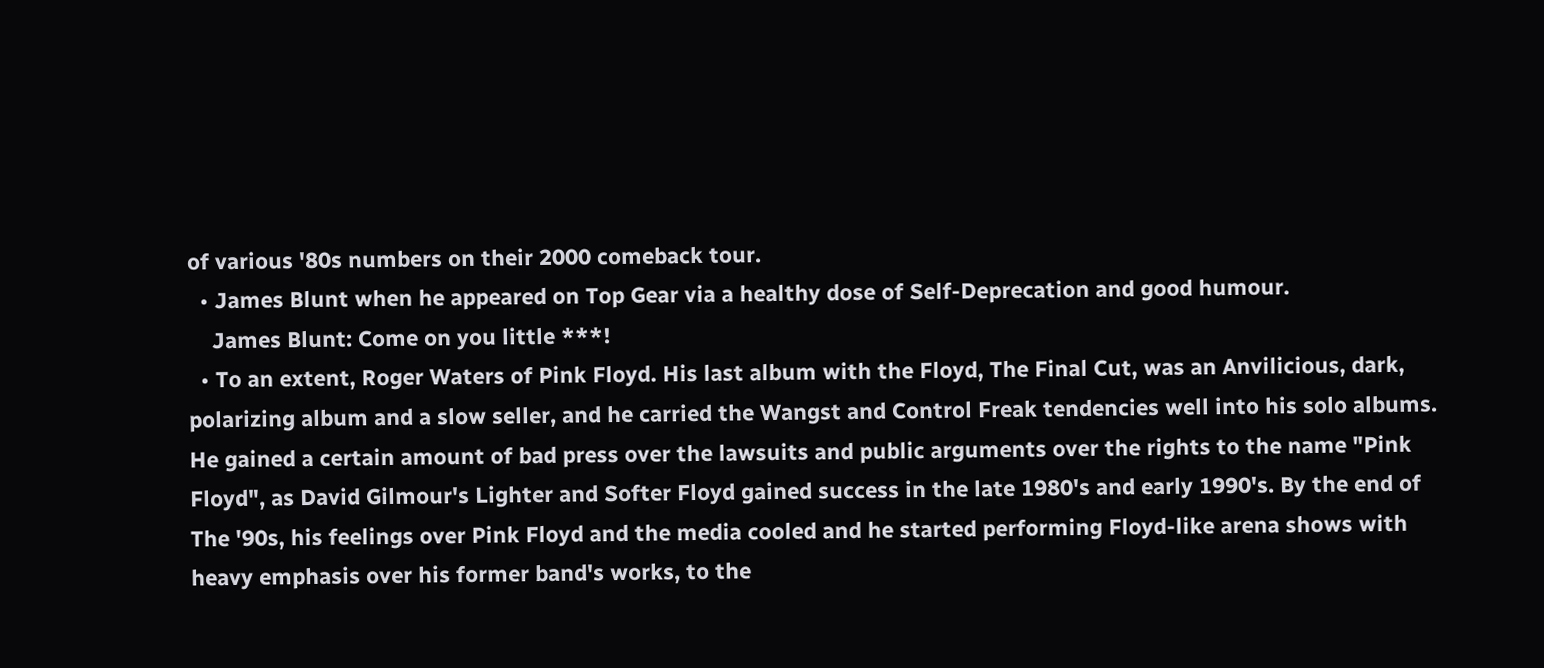of various '80s numbers on their 2000 comeback tour.
  • James Blunt when he appeared on Top Gear via a healthy dose of Self-Deprecation and good humour.
    James Blunt: Come on you little ***!
  • To an extent, Roger Waters of Pink Floyd. His last album with the Floyd, The Final Cut, was an Anvilicious, dark, polarizing album and a slow seller, and he carried the Wangst and Control Freak tendencies well into his solo albums. He gained a certain amount of bad press over the lawsuits and public arguments over the rights to the name "Pink Floyd", as David Gilmour's Lighter and Softer Floyd gained success in the late 1980's and early 1990's. By the end of The '90s, his feelings over Pink Floyd and the media cooled and he started performing Floyd-like arena shows with heavy emphasis over his former band's works, to the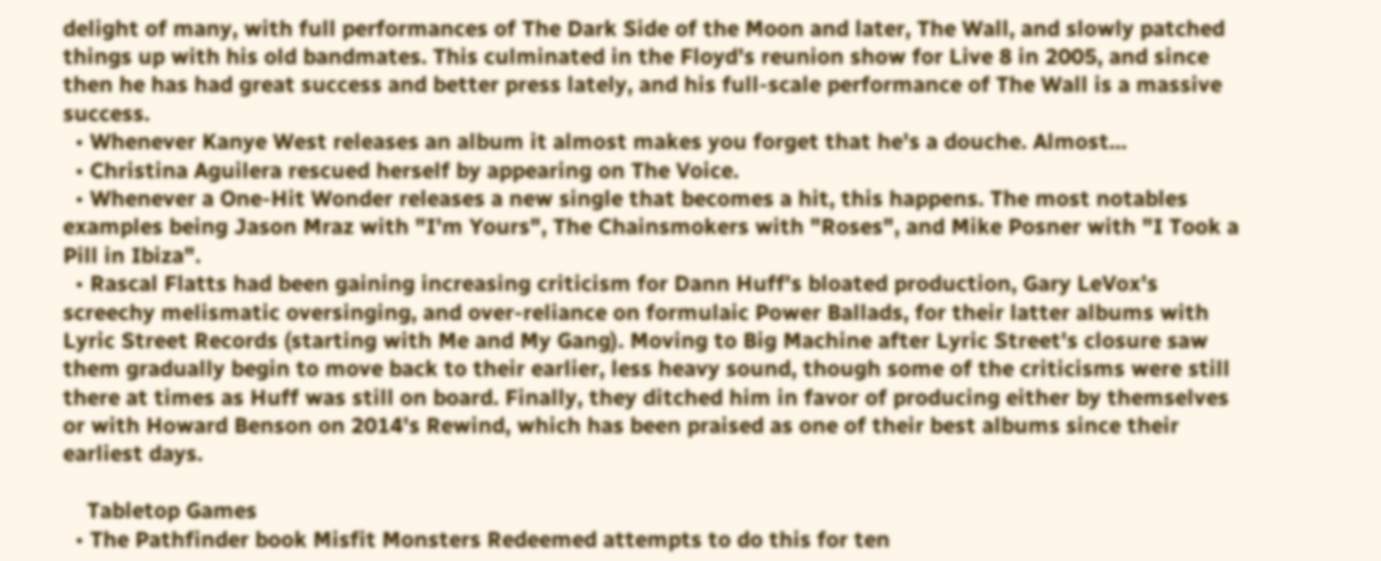delight of many, with full performances of The Dark Side of the Moon and later, The Wall, and slowly patched things up with his old bandmates. This culminated in the Floyd's reunion show for Live 8 in 2005, and since then he has had great success and better press lately, and his full-scale performance of The Wall is a massive success.
  • Whenever Kanye West releases an album it almost makes you forget that he's a douche. Almost...
  • Christina Aguilera rescued herself by appearing on The Voice.
  • Whenever a One-Hit Wonder releases a new single that becomes a hit, this happens. The most notables examples being Jason Mraz with "I'm Yours", The Chainsmokers with "Roses", and Mike Posner with "I Took a Pill in Ibiza".
  • Rascal Flatts had been gaining increasing criticism for Dann Huff's bloated production, Gary LeVox's screechy melismatic oversinging, and over-reliance on formulaic Power Ballads, for their latter albums with Lyric Street Records (starting with Me and My Gang). Moving to Big Machine after Lyric Street's closure saw them gradually begin to move back to their earlier, less heavy sound, though some of the criticisms were still there at times as Huff was still on board. Finally, they ditched him in favor of producing either by themselves or with Howard Benson on 2014's Rewind, which has been praised as one of their best albums since their earliest days.

    Tabletop Games
  • The Pathfinder book Misfit Monsters Redeemed attempts to do this for ten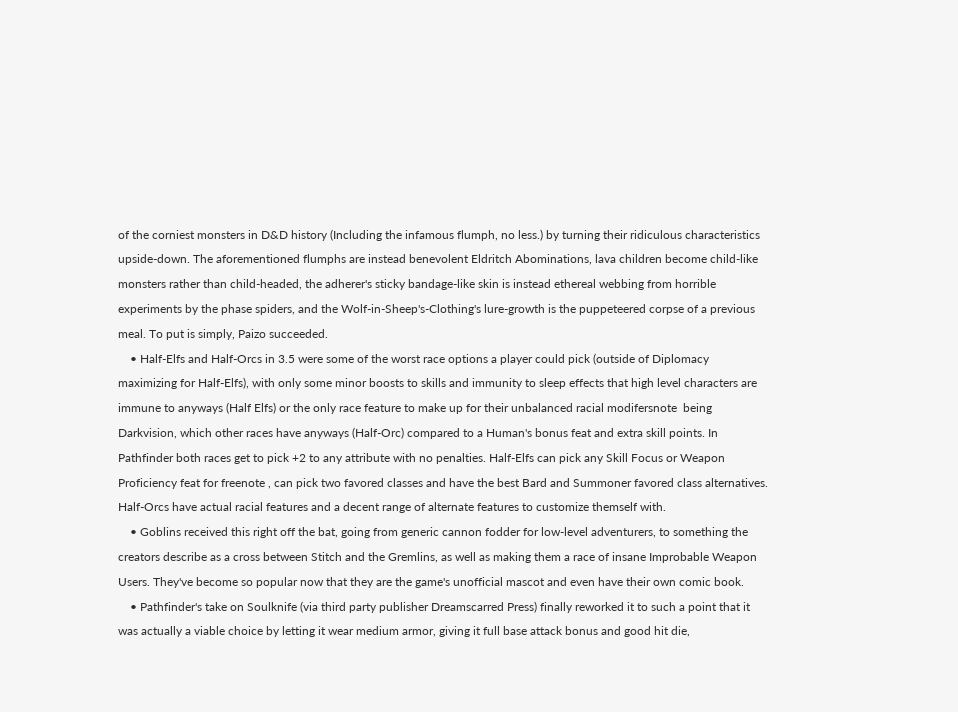of the corniest monsters in D&D history (Including the infamous flumph, no less.) by turning their ridiculous characteristics upside-down. The aforementioned flumphs are instead benevolent Eldritch Abominations, lava children become child-like monsters rather than child-headed, the adherer's sticky bandage-like skin is instead ethereal webbing from horrible experiments by the phase spiders, and the Wolf-in-Sheep's-Clothing's lure-growth is the puppeteered corpse of a previous meal. To put is simply, Paizo succeeded.
    • Half-Elfs and Half-Orcs in 3.5 were some of the worst race options a player could pick (outside of Diplomacy maximizing for Half-Elfs), with only some minor boosts to skills and immunity to sleep effects that high level characters are immune to anyways (Half Elfs) or the only race feature to make up for their unbalanced racial modifersnote  being Darkvision, which other races have anyways (Half-Orc) compared to a Human's bonus feat and extra skill points. In Pathfinder both races get to pick +2 to any attribute with no penalties. Half-Elfs can pick any Skill Focus or Weapon Proficiency feat for freenote , can pick two favored classes and have the best Bard and Summoner favored class alternatives. Half-Orcs have actual racial features and a decent range of alternate features to customize themself with.
    • Goblins received this right off the bat, going from generic cannon fodder for low-level adventurers, to something the creators describe as a cross between Stitch and the Gremlins, as well as making them a race of insane Improbable Weapon Users. They've become so popular now that they are the game's unofficial mascot and even have their own comic book.
    • Pathfinder's take on Soulknife (via third party publisher Dreamscarred Press) finally reworked it to such a point that it was actually a viable choice by letting it wear medium armor, giving it full base attack bonus and good hit die,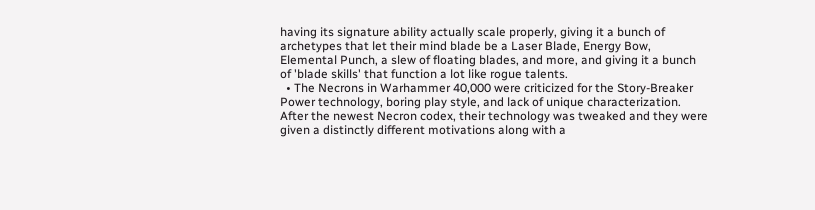having its signature ability actually scale properly, giving it a bunch of archetypes that let their mind blade be a Laser Blade, Energy Bow, Elemental Punch, a slew of floating blades, and more, and giving it a bunch of 'blade skills' that function a lot like rogue talents.
  • The Necrons in Warhammer 40,000 were criticized for the Story-Breaker Power technology, boring play style, and lack of unique characterization. After the newest Necron codex, their technology was tweaked and they were given a distinctly different motivations along with a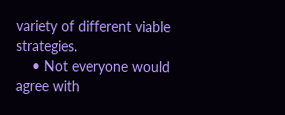variety of different viable strategies.
    • Not everyone would agree with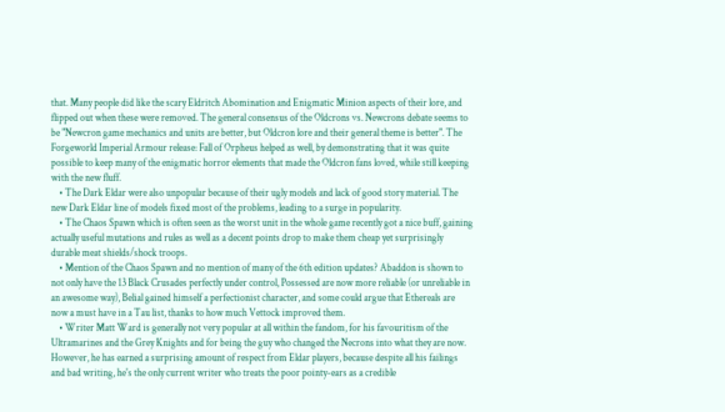that. Many people did like the scary Eldritch Abomination and Enigmatic Minion aspects of their lore, and flipped out when these were removed. The general consensus of the Oldcrons vs. Newcrons debate seems to be "Newcron game mechanics and units are better, but Oldcron lore and their general theme is better". The Forgeworld Imperial Armour release: Fall of Orpheus helped as well, by demonstrating that it was quite possible to keep many of the enigmatic horror elements that made the Oldcron fans loved, while still keeping with the new fluff.
    • The Dark Eldar were also unpopular because of their ugly models and lack of good story material. The new Dark Eldar line of models fixed most of the problems, leading to a surge in popularity.
    • The Chaos Spawn which is often seen as the worst unit in the whole game recently got a nice buff, gaining actually useful mutations and rules as well as a decent points drop to make them cheap yet surprisingly durable meat shields/shock troops.
    • Mention of the Chaos Spawn and no mention of many of the 6th edition updates? Abaddon is shown to not only have the 13 Black Crusades perfectly under control, Possessed are now more reliable (or unreliable in an awesome way), Belial gained himself a perfectionist character, and some could argue that Ethereals are now a must have in a Tau list, thanks to how much Vettock improved them.
    • Writer Matt Ward is generally not very popular at all within the fandom, for his favouritism of the Ultramarines and the Grey Knights and for being the guy who changed the Necrons into what they are now. However, he has earned a surprising amount of respect from Eldar players, because despite all his failings and bad writing, he's the only current writer who treats the poor pointy-ears as a credible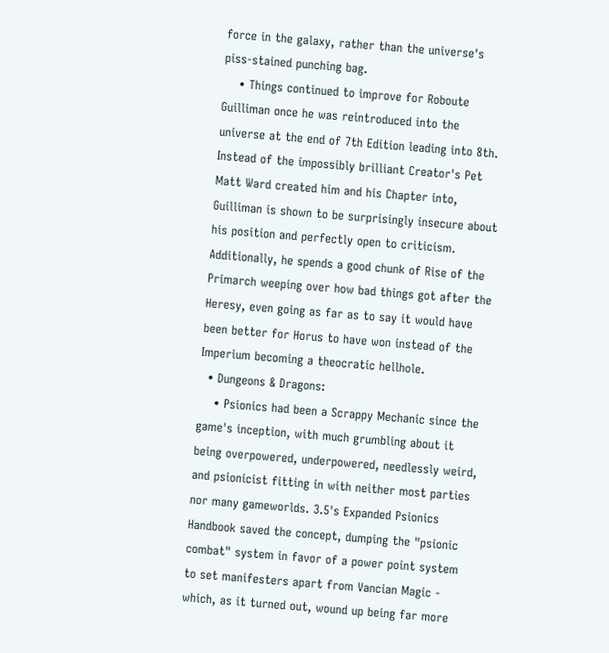force in the galaxy, rather than the universe's piss-stained punching bag.
    • Things continued to improve for Roboute Guilliman once he was reintroduced into the universe at the end of 7th Edition leading into 8th. Instead of the impossibly brilliant Creator's Pet Matt Ward created him and his Chapter into, Guilliman is shown to be surprisingly insecure about his position and perfectly open to criticism. Additionally, he spends a good chunk of Rise of the Primarch weeping over how bad things got after the Heresy, even going as far as to say it would have been better for Horus to have won instead of the Imperium becoming a theocratic hellhole.
  • Dungeons & Dragons:
    • Psionics had been a Scrappy Mechanic since the game's inception, with much grumbling about it being overpowered, underpowered, needlessly weird, and psionicist fitting in with neither most parties nor many gameworlds. 3.5's Expanded Psionics Handbook saved the concept, dumping the "psionic combat" system in favor of a power point system to set manifesters apart from Vancian Magic - which, as it turned out, wound up being far more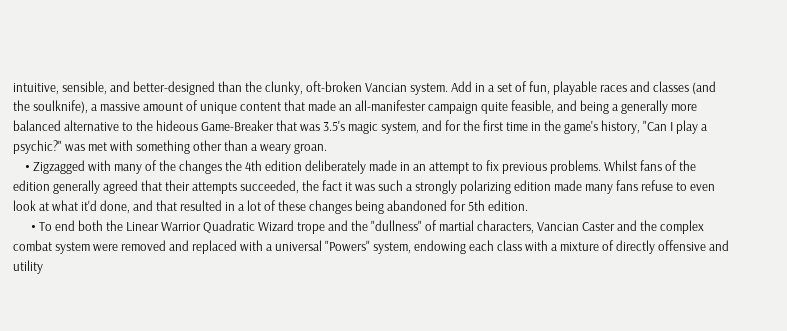intuitive, sensible, and better-designed than the clunky, oft-broken Vancian system. Add in a set of fun, playable races and classes (and the soulknife), a massive amount of unique content that made an all-manifester campaign quite feasible, and being a generally more balanced alternative to the hideous Game-Breaker that was 3.5's magic system, and for the first time in the game's history, "Can I play a psychic?" was met with something other than a weary groan.
    • Zigzagged with many of the changes the 4th edition deliberately made in an attempt to fix previous problems. Whilst fans of the edition generally agreed that their attempts succeeded, the fact it was such a strongly polarizing edition made many fans refuse to even look at what it'd done, and that resulted in a lot of these changes being abandoned for 5th edition.
      • To end both the Linear Warrior Quadratic Wizard trope and the "dullness" of martial characters, Vancian Caster and the complex combat system were removed and replaced with a universal "Powers" system, endowing each class with a mixture of directly offensive and utility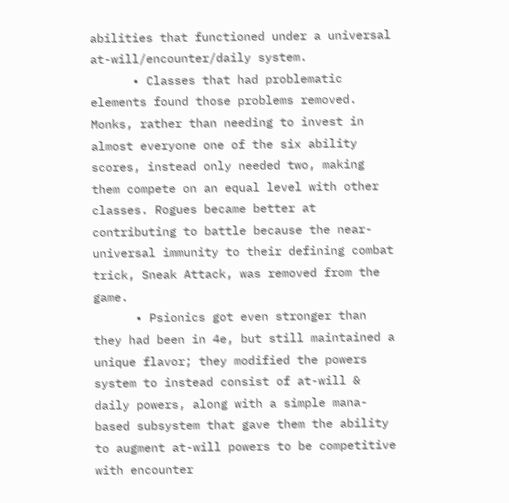abilities that functioned under a universal at-will/encounter/daily system.
      • Classes that had problematic elements found those problems removed. Monks, rather than needing to invest in almost everyone one of the six ability scores, instead only needed two, making them compete on an equal level with other classes. Rogues became better at contributing to battle because the near-universal immunity to their defining combat trick, Sneak Attack, was removed from the game.
      • Psionics got even stronger than they had been in 4e, but still maintained a unique flavor; they modified the powers system to instead consist of at-will & daily powers, along with a simple mana-based subsystem that gave them the ability to augment at-will powers to be competitive with encounter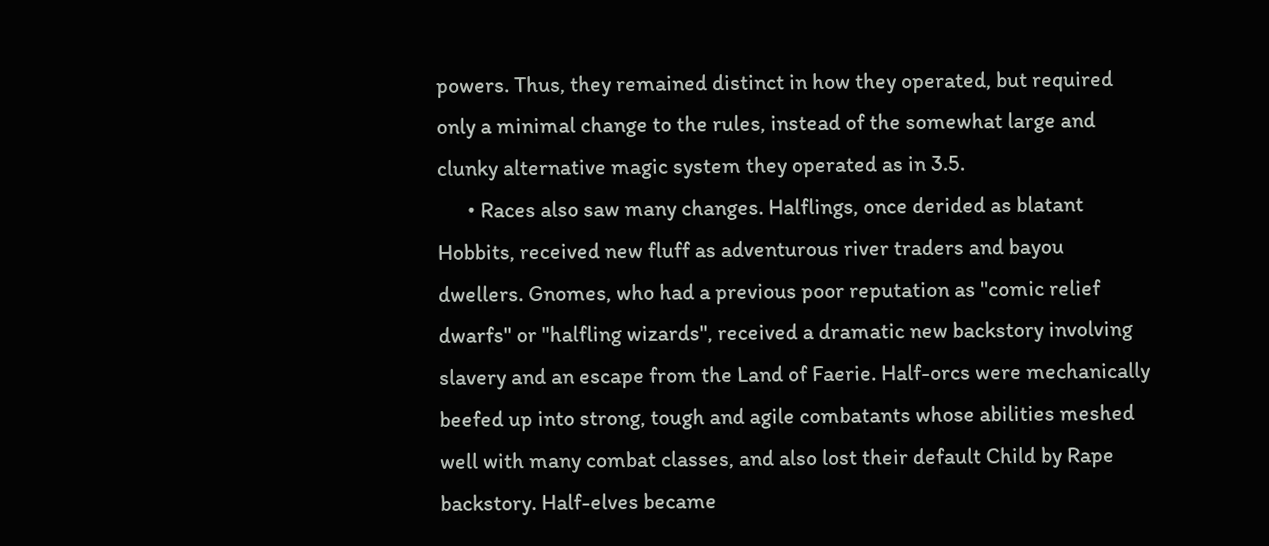powers. Thus, they remained distinct in how they operated, but required only a minimal change to the rules, instead of the somewhat large and clunky alternative magic system they operated as in 3.5.
      • Races also saw many changes. Halflings, once derided as blatant Hobbits, received new fluff as adventurous river traders and bayou dwellers. Gnomes, who had a previous poor reputation as "comic relief dwarfs" or "halfling wizards", received a dramatic new backstory involving slavery and an escape from the Land of Faerie. Half-orcs were mechanically beefed up into strong, tough and agile combatants whose abilities meshed well with many combat classes, and also lost their default Child by Rape backstory. Half-elves became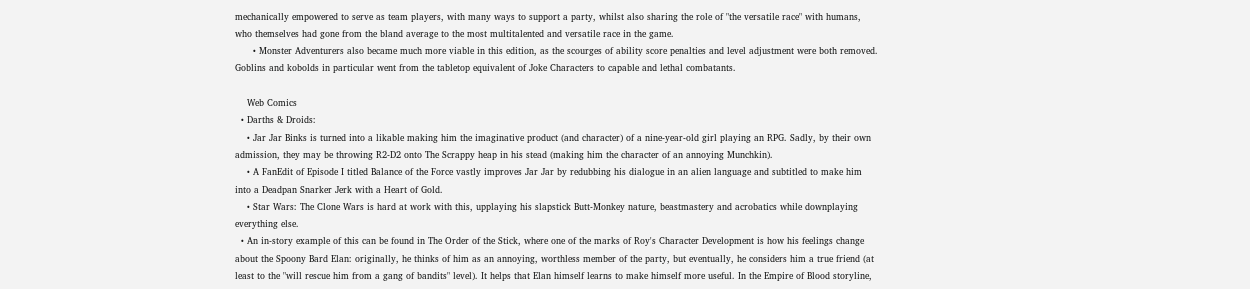mechanically empowered to serve as team players, with many ways to support a party, whilst also sharing the role of "the versatile race" with humans, who themselves had gone from the bland average to the most multitalented and versatile race in the game.
      • Monster Adventurers also became much more viable in this edition, as the scourges of ability score penalties and level adjustment were both removed. Goblins and kobolds in particular went from the tabletop equivalent of Joke Characters to capable and lethal combatants.

    Web Comics
  • Darths & Droids:
    • Jar Jar Binks is turned into a likable making him the imaginative product (and character) of a nine-year-old girl playing an RPG. Sadly, by their own admission, they may be throwing R2-D2 onto The Scrappy heap in his stead (making him the character of an annoying Munchkin).
    • A FanEdit of Episode I titled Balance of the Force vastly improves Jar Jar by redubbing his dialogue in an alien language and subtitled to make him into a Deadpan Snarker Jerk with a Heart of Gold.
    • Star Wars: The Clone Wars is hard at work with this, upplaying his slapstick Butt-Monkey nature, beastmastery and acrobatics while downplaying everything else.
  • An in-story example of this can be found in The Order of the Stick, where one of the marks of Roy's Character Development is how his feelings change about the Spoony Bard Elan: originally, he thinks of him as an annoying, worthless member of the party, but eventually, he considers him a true friend (at least to the "will rescue him from a gang of bandits" level). It helps that Elan himself learns to make himself more useful. In the Empire of Blood storyline,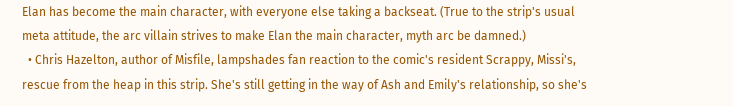Elan has become the main character, with everyone else taking a backseat. (True to the strip's usual meta attitude, the arc villain strives to make Elan the main character, myth arc be damned.)
  • Chris Hazelton, author of Misfile, lampshades fan reaction to the comic's resident Scrappy, Missi's, rescue from the heap in this strip. She's still getting in the way of Ash and Emily's relationship, so she's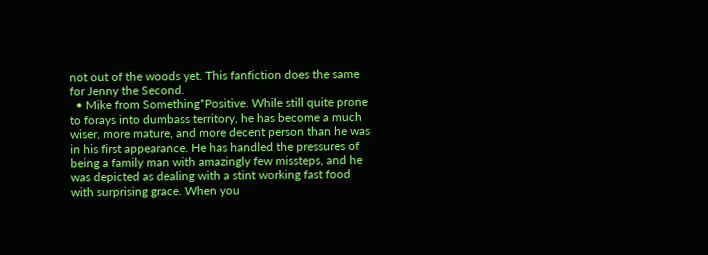not out of the woods yet. This fanfiction does the same for Jenny the Second.
  • Mike from Something*Positive. While still quite prone to forays into dumbass territory, he has become a much wiser, more mature, and more decent person than he was in his first appearance. He has handled the pressures of being a family man with amazingly few missteps, and he was depicted as dealing with a stint working fast food with surprising grace. When you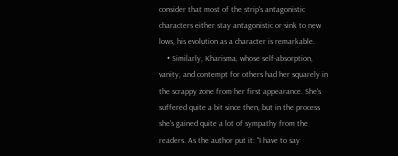consider that most of the strip's antagonistic characters either stay antagonistic or sink to new lows, his evolution as a character is remarkable.
    • Similarly, Kharisma, whose self-absorption, vanity, and contempt for others had her squarely in the scrappy zone from her first appearance. She's suffered quite a bit since then, but in the process she's gained quite a lot of sympathy from the readers. As the author put it: "I have to say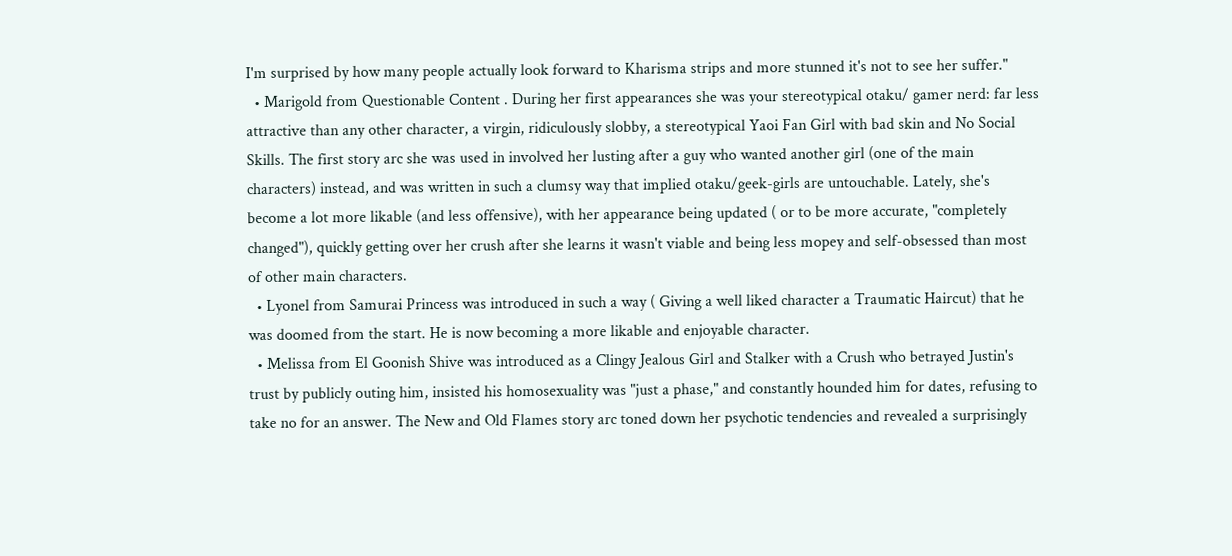I'm surprised by how many people actually look forward to Kharisma strips and more stunned it's not to see her suffer."
  • Marigold from Questionable Content . During her first appearances she was your stereotypical otaku/ gamer nerd: far less attractive than any other character, a virgin, ridiculously slobby, a stereotypical Yaoi Fan Girl with bad skin and No Social Skills. The first story arc she was used in involved her lusting after a guy who wanted another girl (one of the main characters) instead, and was written in such a clumsy way that implied otaku/geek-girls are untouchable. Lately, she's become a lot more likable (and less offensive), with her appearance being updated ( or to be more accurate, "completely changed"), quickly getting over her crush after she learns it wasn't viable and being less mopey and self-obsessed than most of other main characters.
  • Lyonel from Samurai Princess was introduced in such a way ( Giving a well liked character a Traumatic Haircut) that he was doomed from the start. He is now becoming a more likable and enjoyable character.
  • Melissa from El Goonish Shive was introduced as a Clingy Jealous Girl and Stalker with a Crush who betrayed Justin's trust by publicly outing him, insisted his homosexuality was "just a phase," and constantly hounded him for dates, refusing to take no for an answer. The New and Old Flames story arc toned down her psychotic tendencies and revealed a surprisingly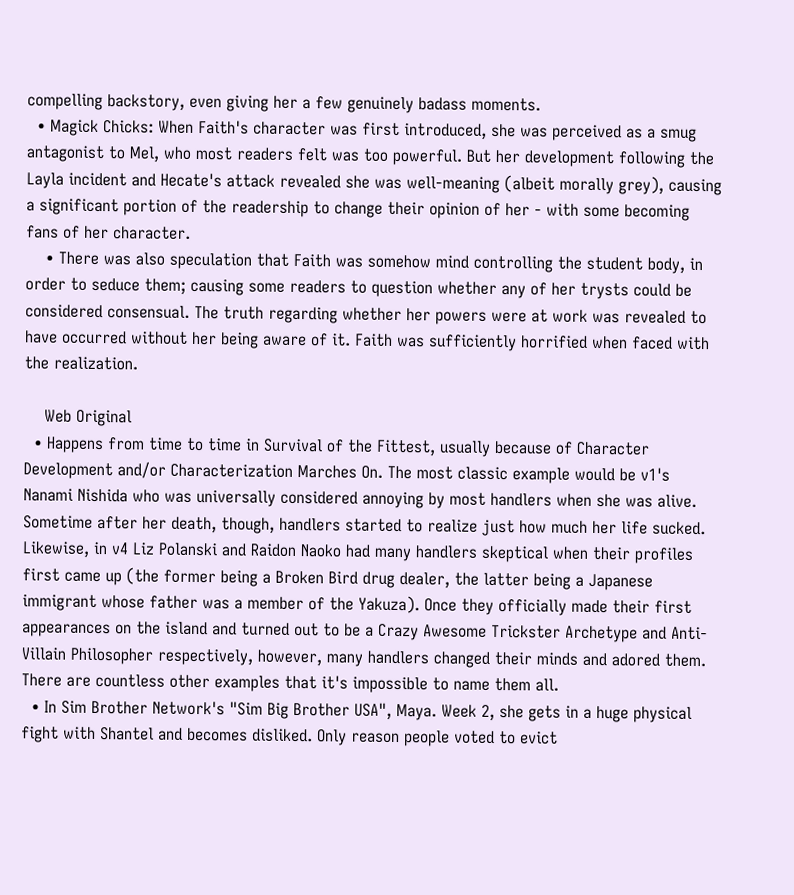compelling backstory, even giving her a few genuinely badass moments.
  • Magick Chicks: When Faith's character was first introduced, she was perceived as a smug antagonist to Mel, who most readers felt was too powerful. But her development following the Layla incident and Hecate's attack revealed she was well-meaning (albeit morally grey), causing a significant portion of the readership to change their opinion of her - with some becoming fans of her character.
    • There was also speculation that Faith was somehow mind controlling the student body, in order to seduce them; causing some readers to question whether any of her trysts could be considered consensual. The truth regarding whether her powers were at work was revealed to have occurred without her being aware of it. Faith was sufficiently horrified when faced with the realization.

    Web Original
  • Happens from time to time in Survival of the Fittest, usually because of Character Development and/or Characterization Marches On. The most classic example would be v1's Nanami Nishida who was universally considered annoying by most handlers when she was alive. Sometime after her death, though, handlers started to realize just how much her life sucked. Likewise, in v4 Liz Polanski and Raidon Naoko had many handlers skeptical when their profiles first came up (the former being a Broken Bird drug dealer, the latter being a Japanese immigrant whose father was a member of the Yakuza). Once they officially made their first appearances on the island and turned out to be a Crazy Awesome Trickster Archetype and Anti-Villain Philosopher respectively, however, many handlers changed their minds and adored them. There are countless other examples that it's impossible to name them all.
  • In Sim Brother Network's "Sim Big Brother USA", Maya. Week 2, she gets in a huge physical fight with Shantel and becomes disliked. Only reason people voted to evict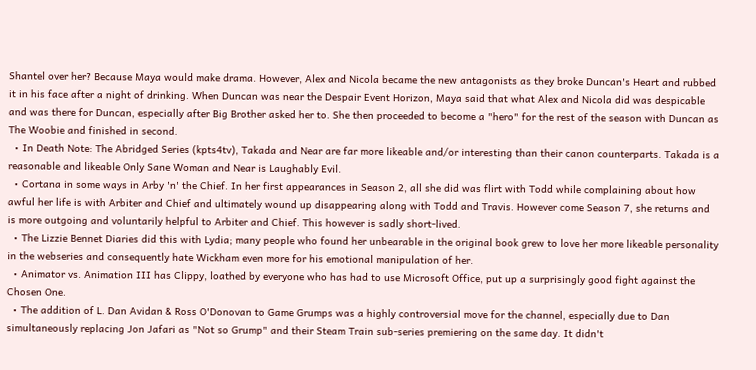Shantel over her? Because Maya would make drama. However, Alex and Nicola became the new antagonists as they broke Duncan's Heart and rubbed it in his face after a night of drinking. When Duncan was near the Despair Event Horizon, Maya said that what Alex and Nicola did was despicable and was there for Duncan, especially after Big Brother asked her to. She then proceeded to become a "hero" for the rest of the season with Duncan as The Woobie and finished in second.
  • In Death Note: The Abridged Series (kpts4tv), Takada and Near are far more likeable and/or interesting than their canon counterparts. Takada is a reasonable and likeable Only Sane Woman and Near is Laughably Evil.
  • Cortana in some ways in Arby 'n' the Chief. In her first appearances in Season 2, all she did was flirt with Todd while complaining about how awful her life is with Arbiter and Chief and ultimately wound up disappearing along with Todd and Travis. However come Season 7, she returns and is more outgoing and voluntarily helpful to Arbiter and Chief. This however is sadly short-lived.
  • The Lizzie Bennet Diaries did this with Lydia; many people who found her unbearable in the original book grew to love her more likeable personality in the webseries and consequently hate Wickham even more for his emotional manipulation of her.
  • Animator vs. Animation III has Clippy, loathed by everyone who has had to use Microsoft Office, put up a surprisingly good fight against the Chosen One.
  • The addition of L. Dan Avidan & Ross O'Donovan to Game Grumps was a highly controversial move for the channel, especially due to Dan simultaneously replacing Jon Jafari as "Not so Grump" and their Steam Train sub-series premiering on the same day. It didn't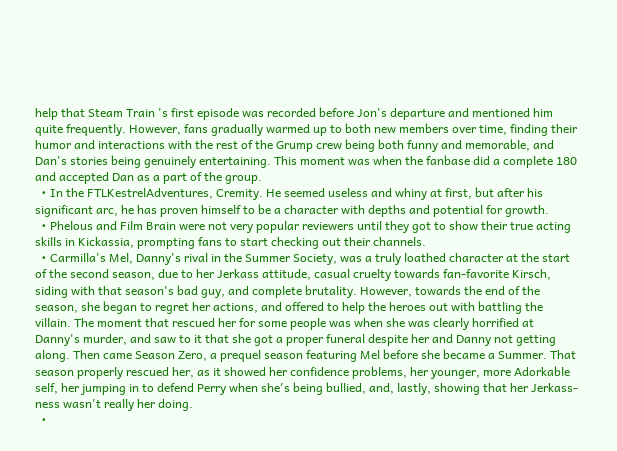help that Steam Train 's first episode was recorded before Jon's departure and mentioned him quite frequently. However, fans gradually warmed up to both new members over time, finding their humor and interactions with the rest of the Grump crew being both funny and memorable, and Dan's stories being genuinely entertaining. This moment was when the fanbase did a complete 180 and accepted Dan as a part of the group.
  • In the FTLKestrelAdventures, Cremity. He seemed useless and whiny at first, but after his significant arc, he has proven himself to be a character with depths and potential for growth.
  • Phelous and Film Brain were not very popular reviewers until they got to show their true acting skills in Kickassia, prompting fans to start checking out their channels.
  • Carmilla's Mel, Danny's rival in the Summer Society, was a truly loathed character at the start of the second season, due to her Jerkass attitude, casual cruelty towards fan-favorite Kirsch, siding with that season's bad guy, and complete brutality. However, towards the end of the season, she began to regret her actions, and offered to help the heroes out with battling the villain. The moment that rescued her for some people was when she was clearly horrified at Danny's murder, and saw to it that she got a proper funeral despite her and Danny not getting along. Then came Season Zero, a prequel season featuring Mel before she became a Summer. That season properly rescued her, as it showed her confidence problems, her younger, more Adorkable self, her jumping in to defend Perry when she's being bullied, and, lastly, showing that her Jerkass-ness wasn't really her doing.
  •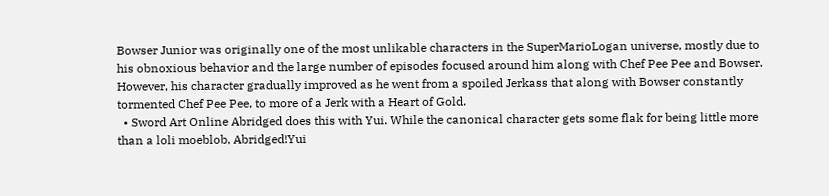Bowser Junior was originally one of the most unlikable characters in the SuperMarioLogan universe, mostly due to his obnoxious behavior and the large number of episodes focused around him along with Chef Pee Pee and Bowser. However, his character gradually improved as he went from a spoiled Jerkass that along with Bowser constantly tormented Chef Pee Pee, to more of a Jerk with a Heart of Gold.
  • Sword Art Online Abridged does this with Yui. While the canonical character gets some flak for being little more than a loli moeblob, Abridged!Yui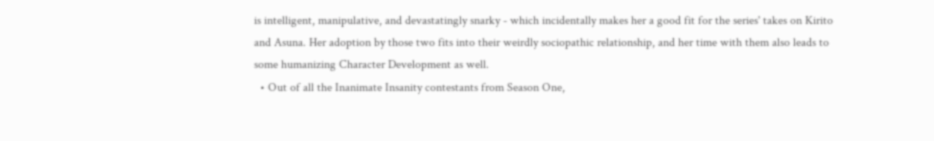is intelligent, manipulative, and devastatingly snarky - which incidentally makes her a good fit for the series' takes on Kirito and Asuna. Her adoption by those two fits into their weirdly sociopathic relationship, and her time with them also leads to some humanizing Character Development as well.
  • Out of all the Inanimate Insanity contestants from Season One,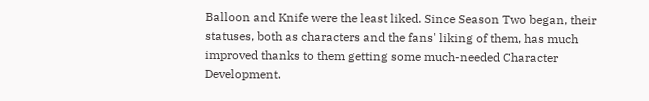Balloon and Knife were the least liked. Since Season Two began, their statuses, both as characters and the fans' liking of them, has much improved thanks to them getting some much-needed Character Development.